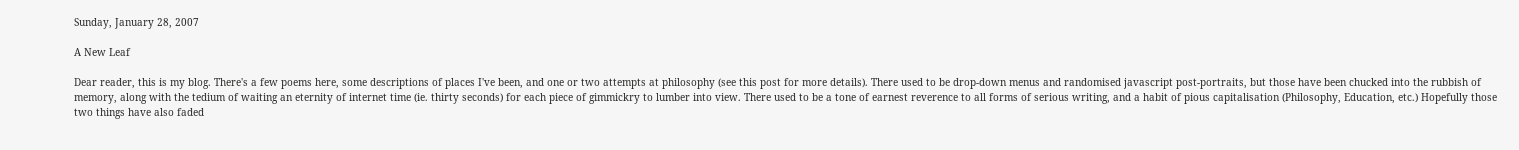Sunday, January 28, 2007

A New Leaf

Dear reader, this is my blog. There's a few poems here, some descriptions of places I've been, and one or two attempts at philosophy (see this post for more details). There used to be drop-down menus and randomised javascript post-portraits, but those have been chucked into the rubbish of memory, along with the tedium of waiting an eternity of internet time (ie. thirty seconds) for each piece of gimmickry to lumber into view. There used to be a tone of earnest reverence to all forms of serious writing, and a habit of pious capitalisation (Philosophy, Education, etc.) Hopefully those two things have also faded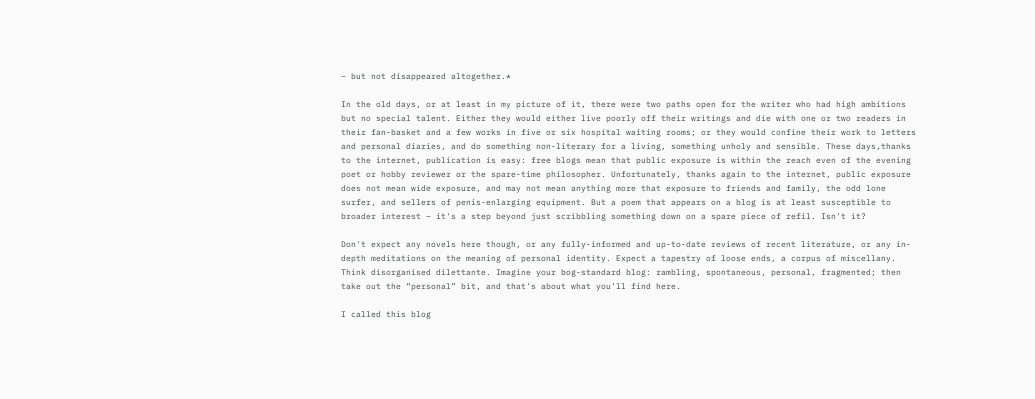– but not disappeared altogether.*

In the old days, or at least in my picture of it, there were two paths open for the writer who had high ambitions but no special talent. Either they would either live poorly off their writings and die with one or two readers in their fan-basket and a few works in five or six hospital waiting rooms; or they would confine their work to letters and personal diaries, and do something non-literary for a living, something unholy and sensible. These days,thanks to the internet, publication is easy: free blogs mean that public exposure is within the reach even of the evening poet or hobby reviewer or the spare-time philosopher. Unfortunately, thanks again to the internet, public exposure does not mean wide exposure, and may not mean anything more that exposure to friends and family, the odd lone surfer, and sellers of penis-enlarging equipment. But a poem that appears on a blog is at least susceptible to broader interest – it's a step beyond just scribbling something down on a spare piece of refil. Isn't it?

Don't expect any novels here though, or any fully-informed and up-to-date reviews of recent literature, or any in-depth meditations on the meaning of personal identity. Expect a tapestry of loose ends, a corpus of miscellany. Think disorganised dilettante. Imagine your bog-standard blog: rambling, spontaneous, personal, fragmented; then take out the “personal” bit, and that's about what you'll find here.

I called this blog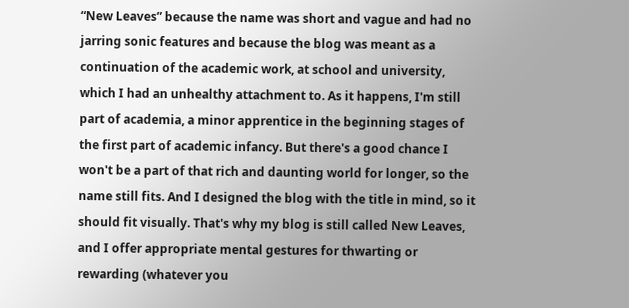“New Leaves” because the name was short and vague and had no jarring sonic features and because the blog was meant as a continuation of the academic work, at school and university, which I had an unhealthy attachment to. As it happens, I'm still part of academia, a minor apprentice in the beginning stages of the first part of academic infancy. But there's a good chance I won't be a part of that rich and daunting world for longer, so the name still fits. And I designed the blog with the title in mind, so it should fit visually. That's why my blog is still called New Leaves, and I offer appropriate mental gestures for thwarting or rewarding (whatever you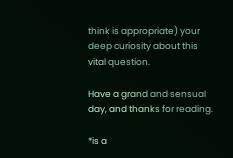think is appropriate) your deep curiosity about this vital question.

Have a grand and sensual day, and thanks for reading.

*is a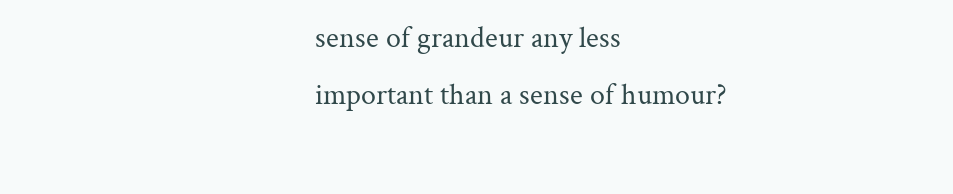sense of grandeur any less important than a sense of humour?